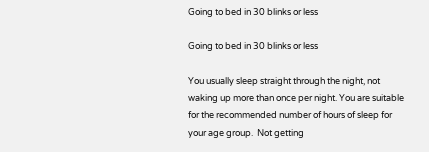Going to bed in 30 blinks or less

Going to bed in 30 blinks or less

You usually sleep straight through the night, not waking up more than once per night. You are suitable for the recommended number of hours of sleep for your age group.  Not getting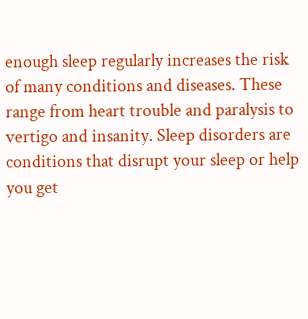enough sleep regularly increases the risk of many conditions and diseases. These range from heart trouble and paralysis to vertigo and insanity. Sleep disorders are conditions that disrupt your sleep or help you get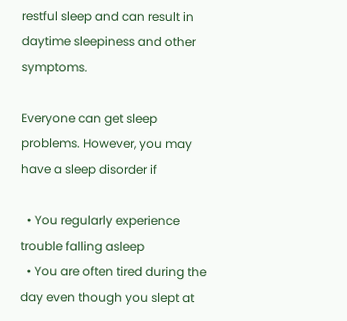restful sleep and can result in daytime sleepiness and other symptoms.

Everyone can get sleep problems. However, you may have a sleep disorder if

  • You regularly experience trouble falling asleep
  • You are often tired during the day even though you slept at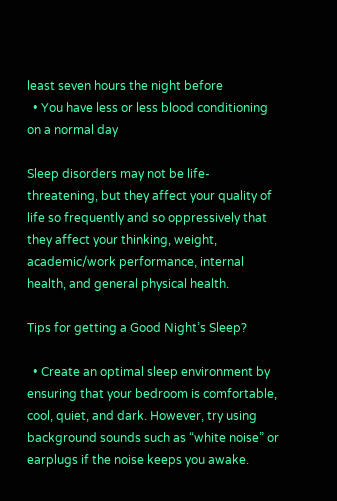least seven hours the night before
  • You have less or less blood conditioning on a normal day

Sleep disorders may not be life-threatening, but they affect your quality of life so frequently and so oppressively that they affect your thinking, weight, academic/work performance, internal health, and general physical health.

Tips for getting a Good Night’s Sleep?

  • Create an optimal sleep environment by ensuring that your bedroom is comfortable, cool, quiet, and dark. However, try using background sounds such as “white noise” or earplugs if the noise keeps you awake.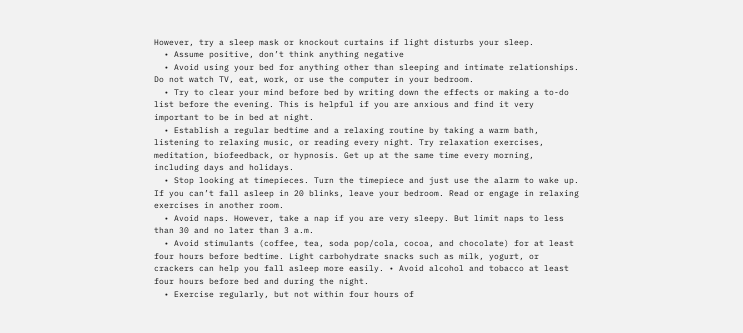However, try a sleep mask or knockout curtains if light disturbs your sleep.
  • Assume positive, don’t think anything negative
  • Avoid using your bed for anything other than sleeping and intimate relationships. Do not watch TV, eat, work, or use the computer in your bedroom.
  • Try to clear your mind before bed by writing down the effects or making a to-do list before the evening. This is helpful if you are anxious and find it very important to be in bed at night.
  • Establish a regular bedtime and a relaxing routine by taking a warm bath, listening to relaxing music, or reading every night. Try relaxation exercises, meditation, biofeedback, or hypnosis. Get up at the same time every morning, including days and holidays.
  • Stop looking at timepieces. Turn the timepiece and just use the alarm to wake up. If you can’t fall asleep in 20 blinks, leave your bedroom. Read or engage in relaxing exercises in another room.
  • Avoid naps. However, take a nap if you are very sleepy. But limit naps to less than 30 and no later than 3 a.m.
  • Avoid stimulants (coffee, tea, soda pop/cola, cocoa, and chocolate) for at least four hours before bedtime. Light carbohydrate snacks such as milk, yogurt, or crackers can help you fall asleep more easily. • Avoid alcohol and tobacco at least four hours before bed and during the night.
  • Exercise regularly, but not within four hours of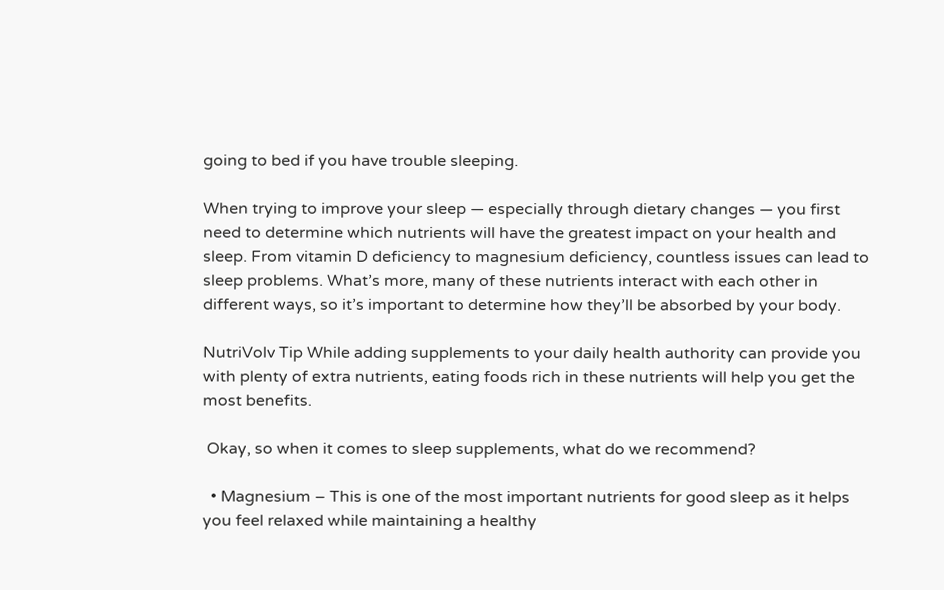going to bed if you have trouble sleeping.

When trying to improve your sleep — especially through dietary changes — you first need to determine which nutrients will have the greatest impact on your health and sleep. From vitamin D deficiency to magnesium deficiency, countless issues can lead to sleep problems. What’s more, many of these nutrients interact with each other in different ways, so it’s important to determine how they’ll be absorbed by your body.

NutriVolv Tip While adding supplements to your daily health authority can provide you with plenty of extra nutrients, eating foods rich in these nutrients will help you get the most benefits.

 Okay, so when it comes to sleep supplements, what do we recommend?

  • Magnesium – This is one of the most important nutrients for good sleep as it helps you feel relaxed while maintaining a healthy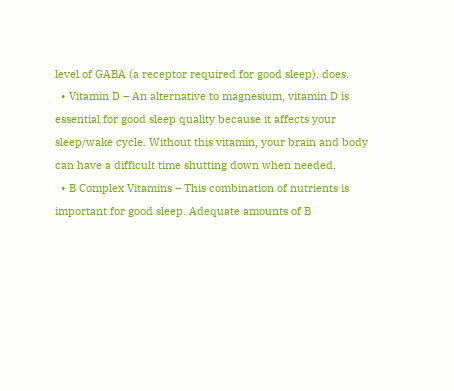level of GABA (a receptor required for good sleep). does.
  • Vitamin D – An alternative to magnesium, vitamin D is essential for good sleep quality because it affects your sleep/wake cycle. Without this vitamin, your brain and body can have a difficult time shutting down when needed.
  • B Complex Vitamins – This combination of nutrients is important for good sleep. Adequate amounts of B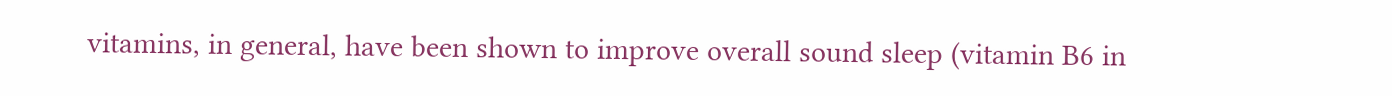vitamins, in general, have been shown to improve overall sound sleep (vitamin B6 in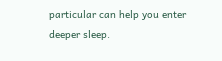particular can help you enter deeper sleep.